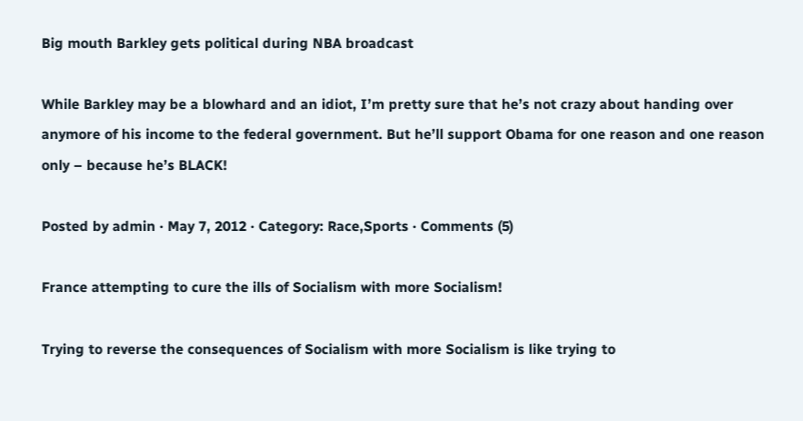Big mouth Barkley gets political during NBA broadcast

While Barkley may be a blowhard and an idiot, I’m pretty sure that he’s not crazy about handing over anymore of his income to the federal government. But he’ll support Obama for one reason and one reason only – because he’s BLACK!

Posted by admin · May 7, 2012 · Category: Race,Sports · Comments (5)

France attempting to cure the ills of Socialism with more Socialism!

Trying to reverse the consequences of Socialism with more Socialism is like trying to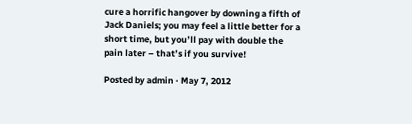cure a horrific hangover by downing a fifth of Jack Daniels; you may feel a little better for a short time, but you’ll pay with double the pain later – that’s if you survive!

Posted by admin · May 7, 2012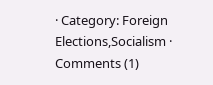· Category: Foreign Elections,Socialism · Comments (1)